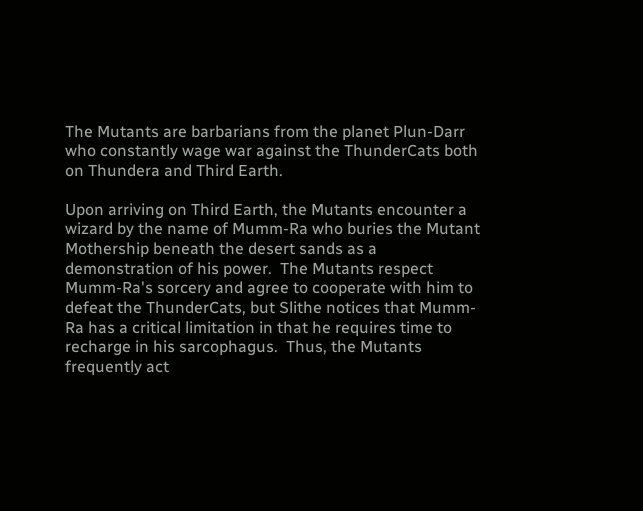The Mutants are barbarians from the planet Plun-Darr who constantly wage war against the ThunderCats both on Thundera and Third Earth.

Upon arriving on Third Earth, the Mutants encounter a wizard by the name of Mumm-Ra who buries the Mutant Mothership beneath the desert sands as a demonstration of his power.  The Mutants respect Mumm-Ra's sorcery and agree to cooperate with him to defeat the ThunderCats, but Slithe notices that Mumm-Ra has a critical limitation in that he requires time to recharge in his sarcophagus.  Thus, the Mutants frequently act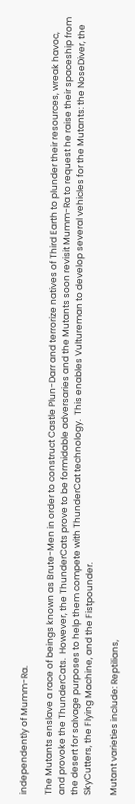independently of Mumm-Ra.

The Mutants enslave a race of beings known as Brute-Men in order to construct Castle Plun-Darr and terrorize natives of Third Earth to plunder their resources, wreak havoc, and provoke the ThunderCats.  However, the ThunderCats prove to be formidable adversaries and the Mutants soon revisit Mumm-Ra to request he raise their spaceship from the desert for salvage purposes to help them compete with ThunderCat technology.  This enables Vultureman to develop several vehicles for the Mutants: the NoseDiver, the SkyCutters, the Flying Machine, and the Fistpounder.

Mutant varieties include: Reptilians,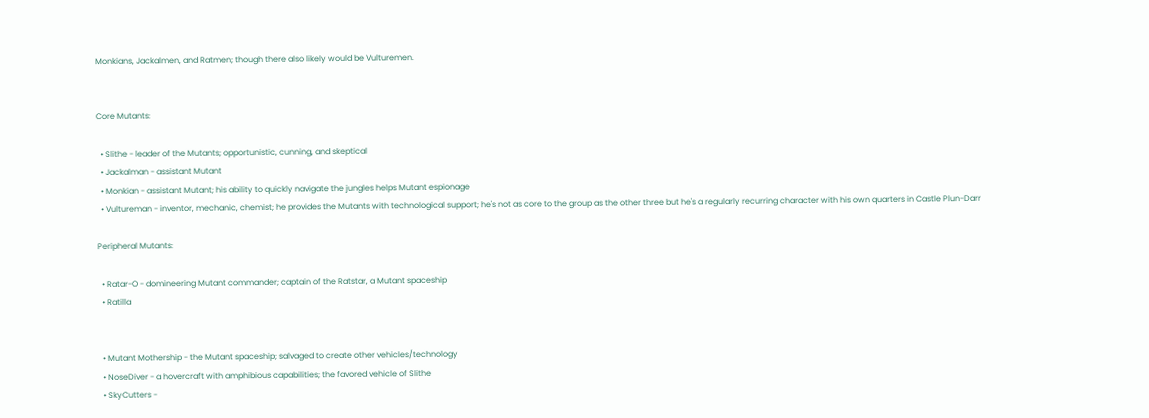Monkians, Jackalmen, and Ratmen; though there also likely would be Vulturemen.


Core Mutants:

  • Slithe - leader of the Mutants; opportunistic, cunning, and skeptical
  • Jackalman - assistant Mutant
  • Monkian - assistant Mutant; his ability to quickly navigate the jungles helps Mutant espionage
  • Vultureman - inventor, mechanic, chemist; he provides the Mutants with technological support; he's not as core to the group as the other three but he's a regularly recurring character with his own quarters in Castle Plun-Darr

Peripheral Mutants:

  • Ratar-O - domineering Mutant commander; captain of the Ratstar, a Mutant spaceship
  • Ratilla


  • Mutant Mothership - the Mutant spaceship; salvaged to create other vehicles/technology
  • NoseDiver - a hovercraft with amphibious capabilities; the favored vehicle of Slithe
  • SkyCutters -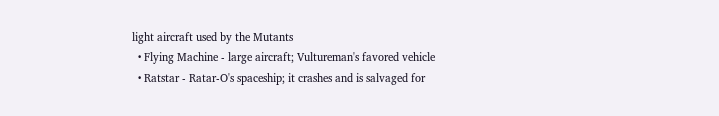light aircraft used by the Mutants
  • Flying Machine - large aircraft; Vultureman's favored vehicle
  • Ratstar - Ratar-O's spaceship; it crashes and is salvaged for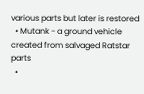various parts but later is restored
  • Mutank - a ground vehicle created from salvaged Ratstar parts
  •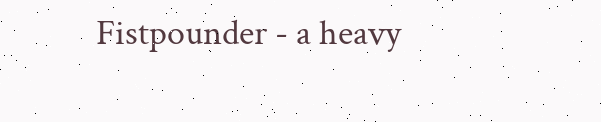Fistpounder - a heavy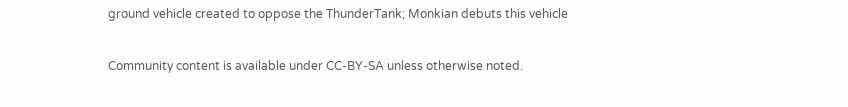ground vehicle created to oppose the ThunderTank; Monkian debuts this vehicle


Community content is available under CC-BY-SA unless otherwise noted.